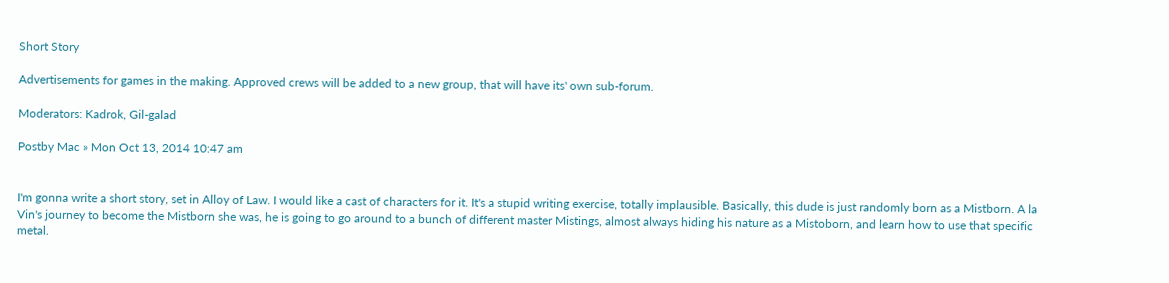Short Story

Advertisements for games in the making. Approved crews will be added to a new group, that will have its' own sub-forum.

Moderators: Kadrok, Gil-galad

Postby Mac » Mon Oct 13, 2014 10:47 am


I'm gonna write a short story, set in Alloy of Law. I would like a cast of characters for it. It's a stupid writing exercise, totally implausible. Basically, this dude is just randomly born as a Mistborn. A la Vin's journey to become the Mistborn she was, he is going to go around to a bunch of different master Mistings, almost always hiding his nature as a Mistoborn, and learn how to use that specific metal.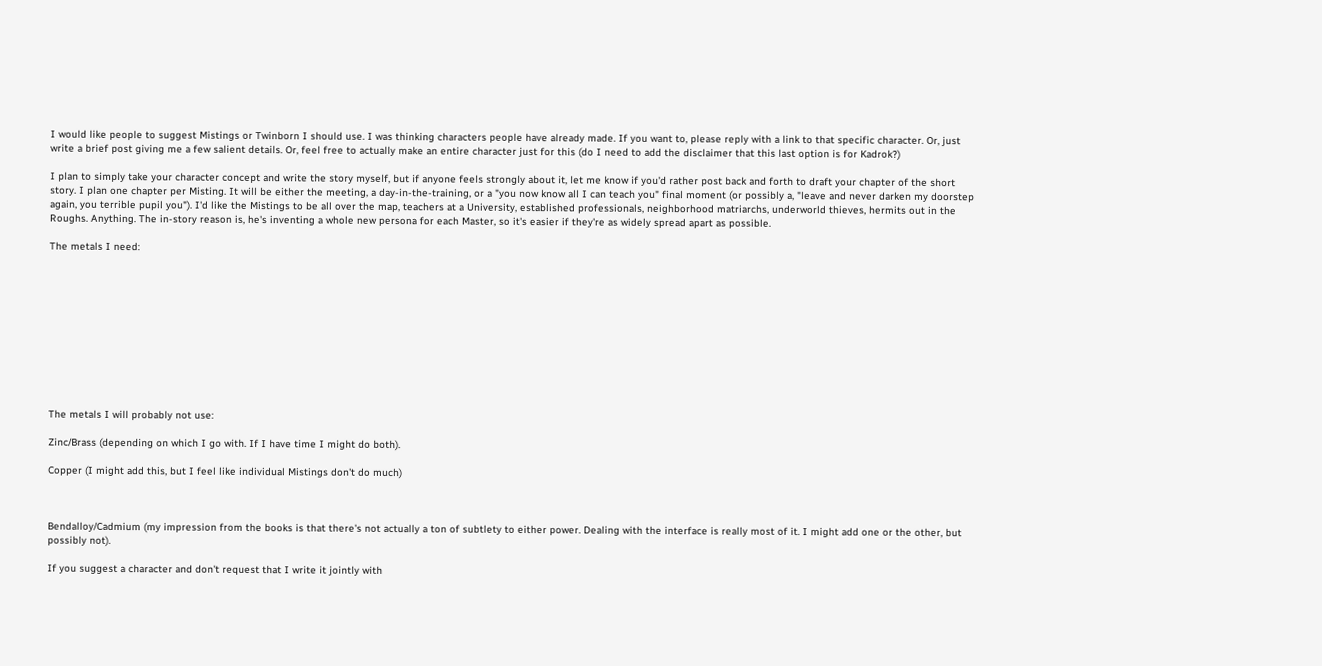I would like people to suggest Mistings or Twinborn I should use. I was thinking characters people have already made. If you want to, please reply with a link to that specific character. Or, just write a brief post giving me a few salient details. Or, feel free to actually make an entire character just for this (do I need to add the disclaimer that this last option is for Kadrok?)

I plan to simply take your character concept and write the story myself, but if anyone feels strongly about it, let me know if you'd rather post back and forth to draft your chapter of the short story. I plan one chapter per Misting. It will be either the meeting, a day-in-the-training, or a "you now know all I can teach you" final moment (or possibly a, "leave and never darken my doorstep again, you terrible pupil you"). I'd like the Mistings to be all over the map, teachers at a University, established professionals, neighborhood matriarchs, underworld thieves, hermits out in the Roughs. Anything. The in-story reason is, he's inventing a whole new persona for each Master, so it's easier if they're as widely spread apart as possible.

The metals I need:











The metals I will probably not use:

Zinc/Brass (depending on which I go with. If I have time I might do both).

Copper (I might add this, but I feel like individual Mistings don't do much)



Bendalloy/Cadmium (my impression from the books is that there's not actually a ton of subtlety to either power. Dealing with the interface is really most of it. I might add one or the other, but possibly not).

If you suggest a character and don't request that I write it jointly with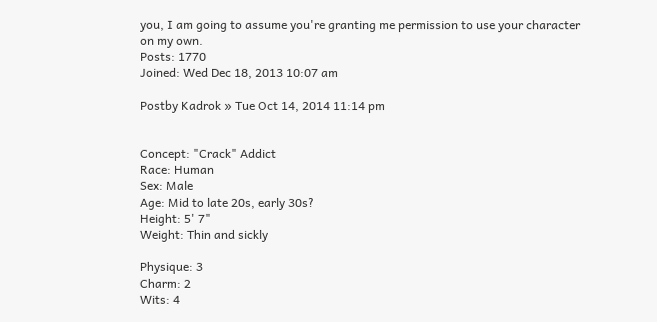you, I am going to assume you're granting me permission to use your character on my own.
Posts: 1770
Joined: Wed Dec 18, 2013 10:07 am

Postby Kadrok » Tue Oct 14, 2014 11:14 pm


Concept: "Crack" Addict
Race: Human
Sex: Male
Age: Mid to late 20s, early 30s?
Height: 5' 7"
Weight: Thin and sickly

Physique: 3
Charm: 2
Wits: 4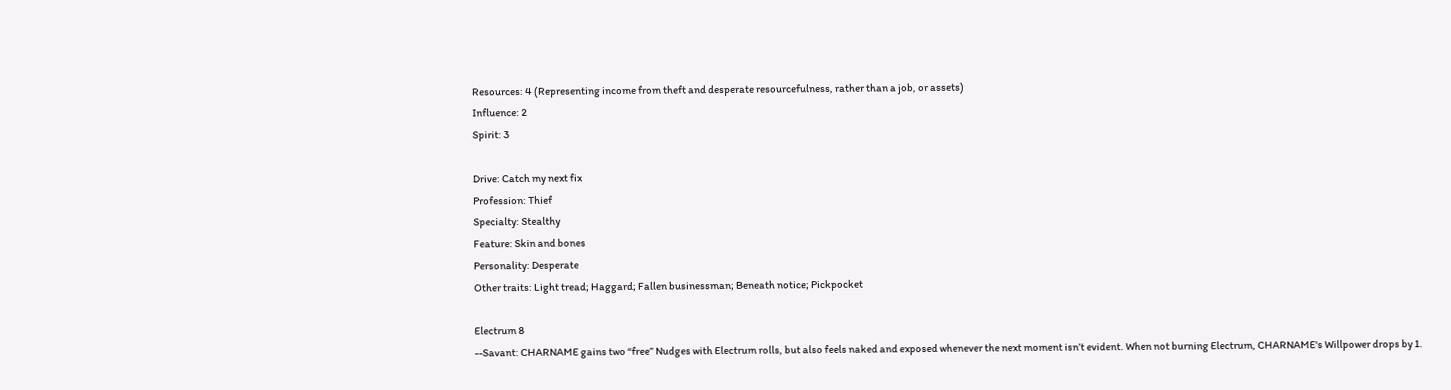Resources: 4 (Representing income from theft and desperate resourcefulness, rather than a job, or assets)
Influence: 2
Spirit: 3

Drive: Catch my next fix
Profession: Thief
Specialty: Stealthy
Feature: Skin and bones
Personality: Desperate
Other traits: Light tread; Haggard; Fallen businessman; Beneath notice; Pickpocket

Electrum 8
--Savant: CHARNAME gains two “free” Nudges with Electrum rolls, but also feels naked and exposed whenever the next moment isn’t evident. When not burning Electrum, CHARNAME's Willpower drops by 1.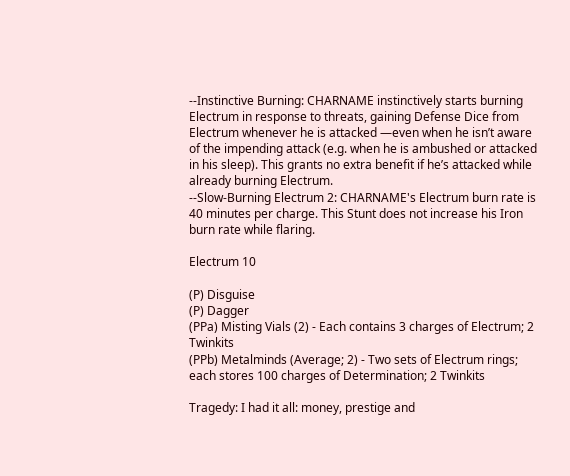--Instinctive Burning: CHARNAME instinctively starts burning Electrum in response to threats, gaining Defense Dice from Electrum whenever he is attacked —even when he isn’t aware of the impending attack (e.g. when he is ambushed or attacked in his sleep). This grants no extra benefit if he’s attacked while already burning Electrum.
--Slow-Burning Electrum 2: CHARNAME's Electrum burn rate is 40 minutes per charge. This Stunt does not increase his Iron burn rate while flaring.

Electrum 10

(P) Disguise
(P) Dagger
(PPa) Misting Vials (2) - Each contains 3 charges of Electrum; 2 Twinkits
(PPb) Metalminds (Average; 2) - Two sets of Electrum rings; each stores 100 charges of Determination; 2 Twinkits

Tragedy: I had it all: money, prestige and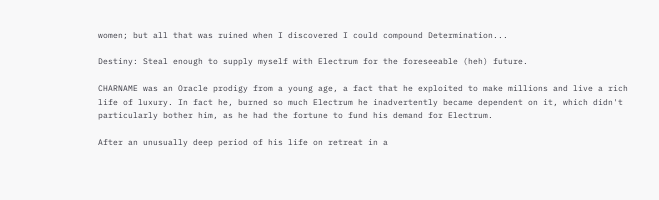women; but all that was ruined when I discovered I could compound Determination...

Destiny: Steal enough to supply myself with Electrum for the foreseeable (heh) future.

CHARNAME was an Oracle prodigy from a young age, a fact that he exploited to make millions and live a rich life of luxury. In fact he, burned so much Electrum he inadvertently became dependent on it, which didn't particularly bother him, as he had the fortune to fund his demand for Electrum.

After an unusually deep period of his life on retreat in a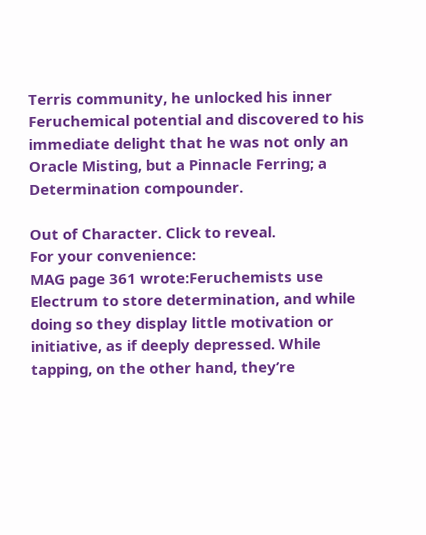Terris community, he unlocked his inner Feruchemical potential and discovered to his immediate delight that he was not only an Oracle Misting, but a Pinnacle Ferring; a Determination compounder.

Out of Character. Click to reveal.
For your convenience:
MAG page 361 wrote:Feruchemists use Electrum to store determination, and while doing so they display little motivation or initiative, as if deeply depressed. While tapping, on the other hand, they’re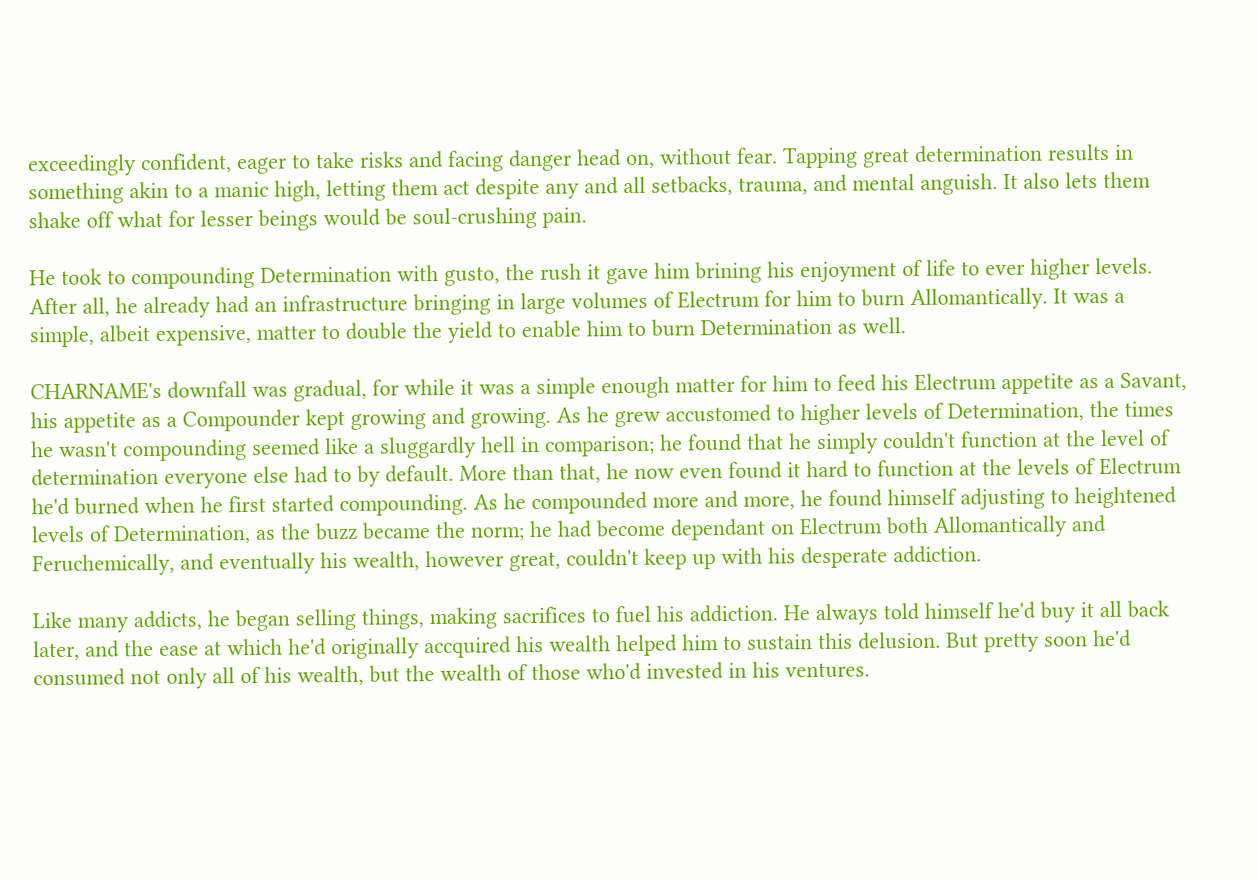exceedingly confident, eager to take risks and facing danger head on, without fear. Tapping great determination results in something akin to a manic high, letting them act despite any and all setbacks, trauma, and mental anguish. It also lets them shake off what for lesser beings would be soul-crushing pain.

He took to compounding Determination with gusto, the rush it gave him brining his enjoyment of life to ever higher levels. After all, he already had an infrastructure bringing in large volumes of Electrum for him to burn Allomantically. It was a simple, albeit expensive, matter to double the yield to enable him to burn Determination as well.

CHARNAME's downfall was gradual, for while it was a simple enough matter for him to feed his Electrum appetite as a Savant, his appetite as a Compounder kept growing and growing. As he grew accustomed to higher levels of Determination, the times he wasn't compounding seemed like a sluggardly hell in comparison; he found that he simply couldn't function at the level of determination everyone else had to by default. More than that, he now even found it hard to function at the levels of Electrum he'd burned when he first started compounding. As he compounded more and more, he found himself adjusting to heightened levels of Determination, as the buzz became the norm; he had become dependant on Electrum both Allomantically and Feruchemically, and eventually his wealth, however great, couldn't keep up with his desperate addiction.

Like many addicts, he began selling things, making sacrifices to fuel his addiction. He always told himself he'd buy it all back later, and the ease at which he'd originally accquired his wealth helped him to sustain this delusion. But pretty soon he'd consumed not only all of his wealth, but the wealth of those who'd invested in his ventures.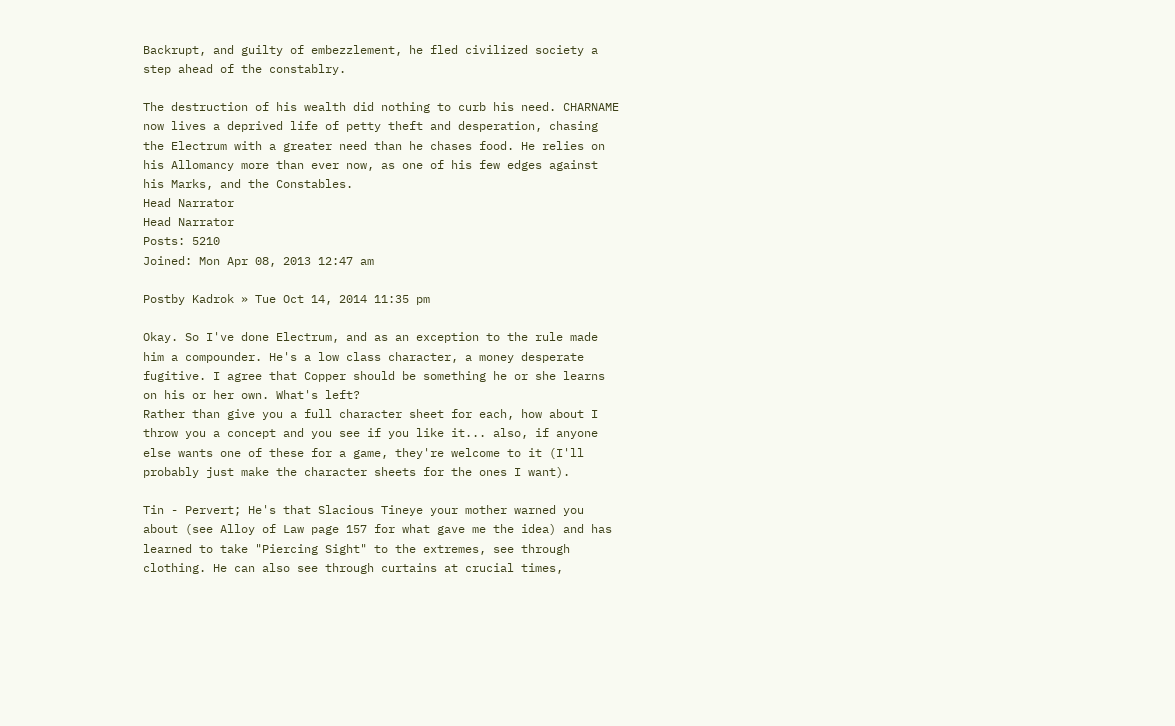Backrupt, and guilty of embezzlement, he fled civilized society a step ahead of the constablry.

The destruction of his wealth did nothing to curb his need. CHARNAME now lives a deprived life of petty theft and desperation, chasing the Electrum with a greater need than he chases food. He relies on his Allomancy more than ever now, as one of his few edges against his Marks, and the Constables.
Head Narrator
Head Narrator
Posts: 5210
Joined: Mon Apr 08, 2013 12:47 am

Postby Kadrok » Tue Oct 14, 2014 11:35 pm

Okay. So I've done Electrum, and as an exception to the rule made him a compounder. He's a low class character, a money desperate fugitive. I agree that Copper should be something he or she learns on his or her own. What's left?
Rather than give you a full character sheet for each, how about I throw you a concept and you see if you like it... also, if anyone else wants one of these for a game, they're welcome to it (I'll probably just make the character sheets for the ones I want).

Tin - Pervert; He's that Slacious Tineye your mother warned you about (see Alloy of Law page 157 for what gave me the idea) and has learned to take "Piercing Sight" to the extremes, see through clothing. He can also see through curtains at crucial times,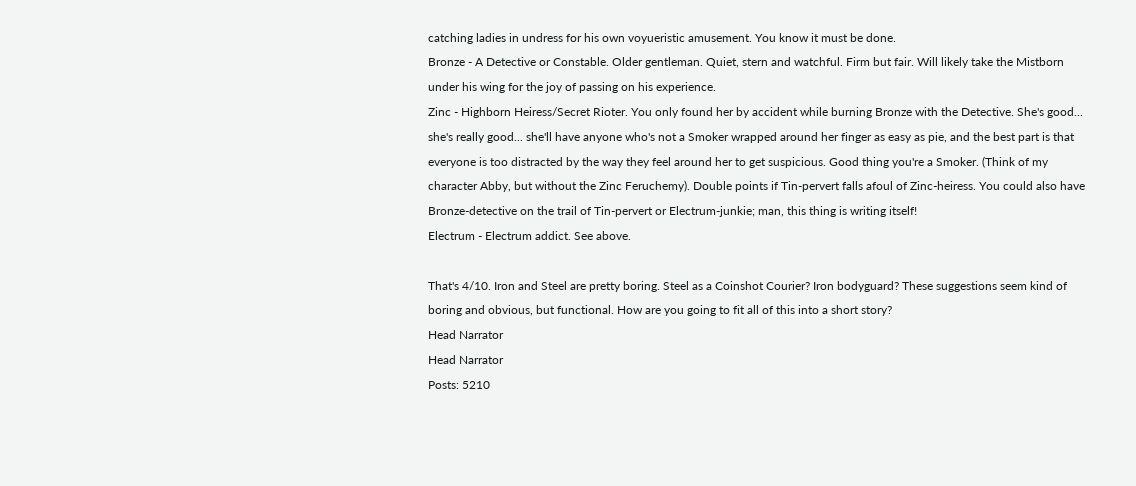catching ladies in undress for his own voyueristic amusement. You know it must be done.
Bronze - A Detective or Constable. Older gentleman. Quiet, stern and watchful. Firm but fair. Will likely take the Mistborn under his wing for the joy of passing on his experience.
Zinc - Highborn Heiress/Secret Rioter. You only found her by accident while burning Bronze with the Detective. She's good... she's really good... she'll have anyone who's not a Smoker wrapped around her finger as easy as pie, and the best part is that everyone is too distracted by the way they feel around her to get suspicious. Good thing you're a Smoker. (Think of my character Abby, but without the Zinc Feruchemy). Double points if Tin-pervert falls afoul of Zinc-heiress. You could also have Bronze-detective on the trail of Tin-pervert or Electrum-junkie; man, this thing is writing itself!
Electrum - Electrum addict. See above.

That's 4/10. Iron and Steel are pretty boring. Steel as a Coinshot Courier? Iron bodyguard? These suggestions seem kind of boring and obvious, but functional. How are you going to fit all of this into a short story?
Head Narrator
Head Narrator
Posts: 5210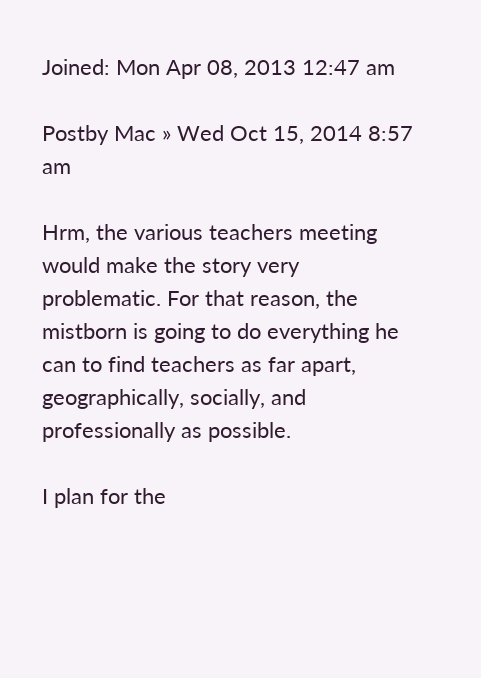Joined: Mon Apr 08, 2013 12:47 am

Postby Mac » Wed Oct 15, 2014 8:57 am

Hrm, the various teachers meeting would make the story very problematic. For that reason, the mistborn is going to do everything he can to find teachers as far apart, geographically, socially, and professionally as possible.

I plan for the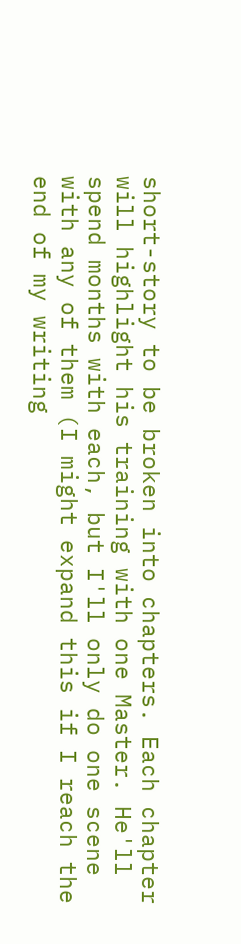short-story to be broken into chapters. Each chapter will highlight his training with one Master. He'll spend months with each, but I'll only do one scene with any of them (I might expand this if I reach the end of my writing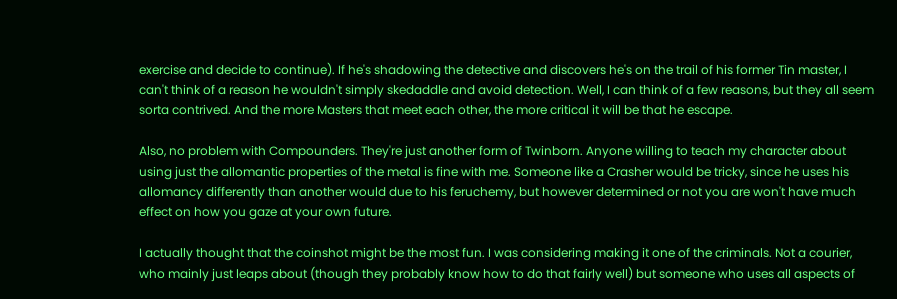exercise and decide to continue). If he's shadowing the detective and discovers he's on the trail of his former Tin master, I can't think of a reason he wouldn't simply skedaddle and avoid detection. Well, I can think of a few reasons, but they all seem sorta contrived. And the more Masters that meet each other, the more critical it will be that he escape.

Also, no problem with Compounders. They're just another form of Twinborn. Anyone willing to teach my character about using just the allomantic properties of the metal is fine with me. Someone like a Crasher would be tricky, since he uses his allomancy differently than another would due to his feruchemy, but however determined or not you are won't have much effect on how you gaze at your own future.

I actually thought that the coinshot might be the most fun. I was considering making it one of the criminals. Not a courier, who mainly just leaps about (though they probably know how to do that fairly well) but someone who uses all aspects of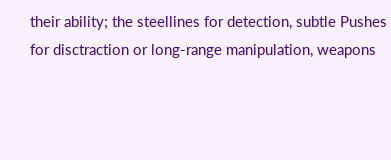their ability; the steellines for detection, subtle Pushes for disctraction or long-range manipulation, weapons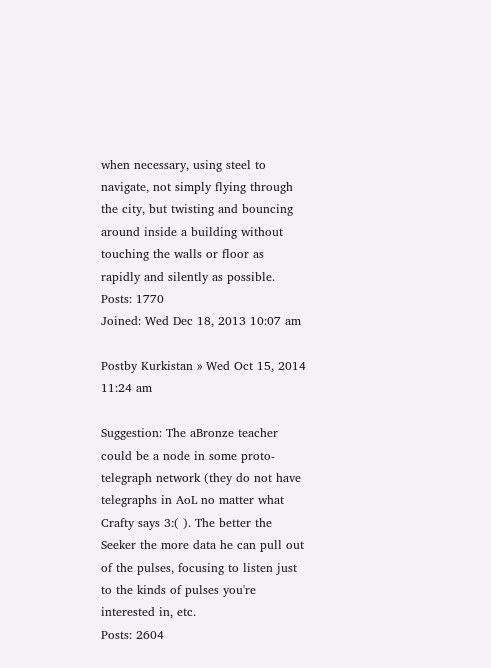when necessary, using steel to navigate, not simply flying through the city, but twisting and bouncing around inside a building without touching the walls or floor as rapidly and silently as possible.
Posts: 1770
Joined: Wed Dec 18, 2013 10:07 am

Postby Kurkistan » Wed Oct 15, 2014 11:24 am

Suggestion: The aBronze teacher could be a node in some proto-telegraph network (they do not have telegraphs in AoL no matter what Crafty says 3:( ). The better the Seeker the more data he can pull out of the pulses, focusing to listen just to the kinds of pulses you're interested in, etc.
Posts: 2604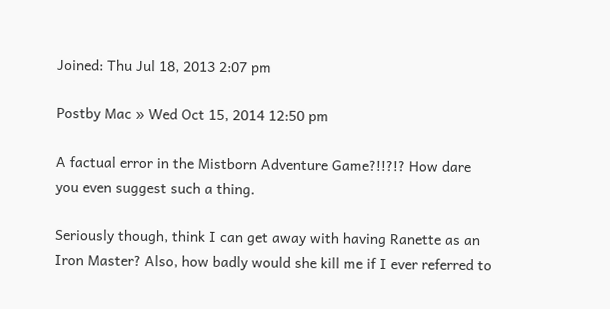Joined: Thu Jul 18, 2013 2:07 pm

Postby Mac » Wed Oct 15, 2014 12:50 pm

A factual error in the Mistborn Adventure Game?!!?!? How dare you even suggest such a thing.

Seriously though, think I can get away with having Ranette as an Iron Master? Also, how badly would she kill me if I ever referred to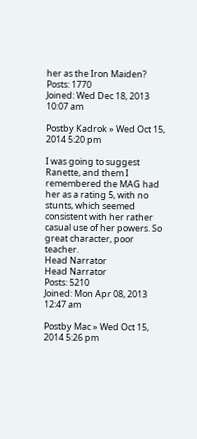her as the Iron Maiden?
Posts: 1770
Joined: Wed Dec 18, 2013 10:07 am

Postby Kadrok » Wed Oct 15, 2014 5:20 pm

I was going to suggest Ranette, and them I remembered the MAG had her as a rating 5, with no stunts, which seemed consistent with her rather casual use of her powers. So great character, poor teacher.
Head Narrator
Head Narrator
Posts: 5210
Joined: Mon Apr 08, 2013 12:47 am

Postby Mac » Wed Oct 15, 2014 5:26 pm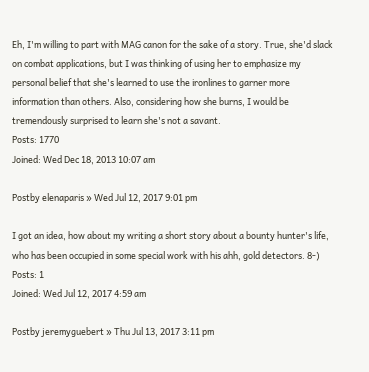Eh, I'm willing to part with MAG canon for the sake of a story. True, she'd slack on combat applications, but I was thinking of using her to emphasize my personal belief that she's learned to use the ironlines to garner more information than others. Also, considering how she burns, I would be tremendously surprised to learn she's not a savant.
Posts: 1770
Joined: Wed Dec 18, 2013 10:07 am

Postby elenaparis » Wed Jul 12, 2017 9:01 pm

I got an idea, how about my writing a short story about a bounty hunter's life, who has been occupied in some special work with his ahh, gold detectors. 8-)
Posts: 1
Joined: Wed Jul 12, 2017 4:59 am

Postby jeremyguebert » Thu Jul 13, 2017 3:11 pm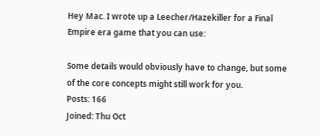Hey Mac. I wrote up a Leecher/Hazekiller for a Final Empire era game that you can use:

Some details would obviously have to change, but some of the core concepts might still work for you.
Posts: 166
Joined: Thu Oct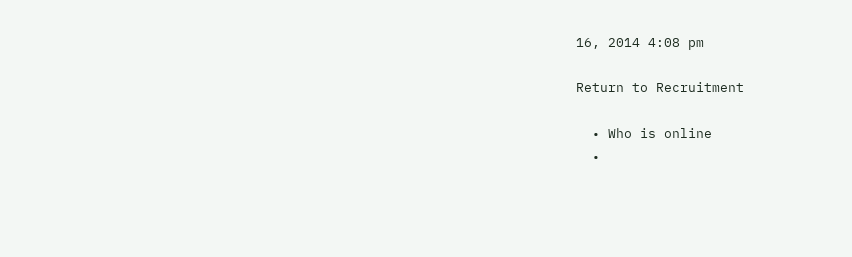16, 2014 4:08 pm

Return to Recruitment

  • Who is online
  •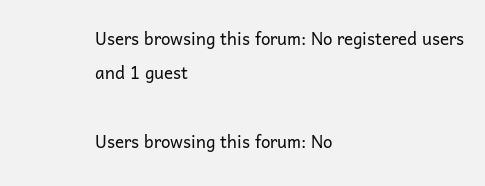Users browsing this forum: No registered users and 1 guest

Users browsing this forum: No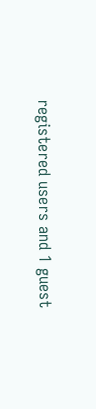registered users and 1 guest